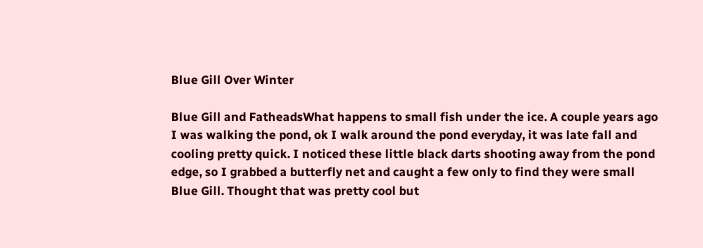Blue Gill Over Winter

Blue Gill and FatheadsWhat happens to small fish under the ice. A couple years ago I was walking the pond, ok I walk around the pond everyday, it was late fall and cooling pretty quick. I noticed these little black darts shooting away from the pond edge, so I grabbed a butterfly net and caught a few only to find they were small Blue Gill. Thought that was pretty cool but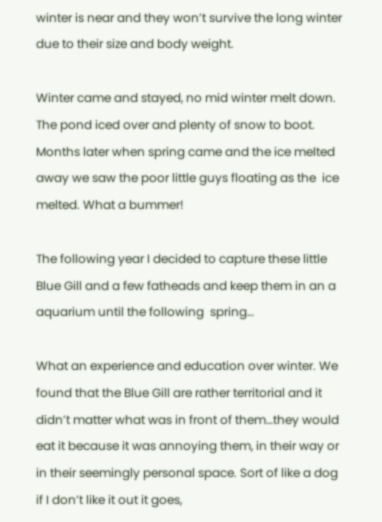winter is near and they won’t survive the long winter due to their size and body weight.

Winter came and stayed, no mid winter melt down. The pond iced over and plenty of snow to boot. Months later when spring came and the ice melted away we saw the poor little guys floating as the  ice melted. What a bummer!

The following year I decided to capture these little Blue Gill and a few fatheads and keep them in an a aquarium until the following  spring…

What an experience and education over winter. We found that the Blue Gill are rather territorial and it didn’t matter what was in front of them…they would eat it because it was annoying them, in their way or in their seemingly personal space. Sort of like a dog if I don’t like it out it goes,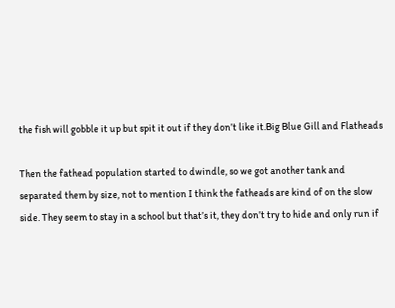the fish will gobble it up but spit it out if they don’t like it.Big Blue Gill and Flatheads

Then the fathead population started to dwindle, so we got another tank and separated them by size, not to mention I think the fatheads are kind of on the slow side. They seem to stay in a school but that’s it, they don’t try to hide and only run if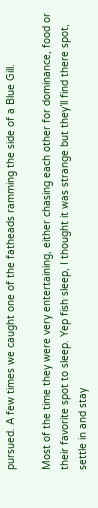pursued. A few times we caught one of the fatheads ramming the side of a Blue Gill.

Most of the time they were very entertaining, either chasing each other for dominance, food or their favorite spot to sleep. Yep fish sleep, I thought it was strange but they’ll find there spot, settle in and stay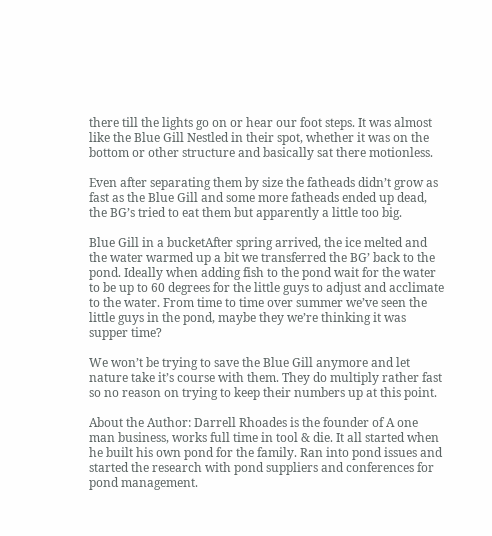there till the lights go on or hear our foot steps. It was almost like the Blue Gill Nestled in their spot, whether it was on the bottom or other structure and basically sat there motionless.

Even after separating them by size the fatheads didn’t grow as fast as the Blue Gill and some more fatheads ended up dead, the BG’s tried to eat them but apparently a little too big.

Blue Gill in a bucketAfter spring arrived, the ice melted and the water warmed up a bit we transferred the BG’ back to the pond. Ideally when adding fish to the pond wait for the water to be up to 60 degrees for the little guys to adjust and acclimate to the water. From time to time over summer we’ve seen the little guys in the pond, maybe they we’re thinking it was supper time?

We won’t be trying to save the Blue Gill anymore and let nature take it’s course with them. They do multiply rather fast so no reason on trying to keep their numbers up at this point.

About the Author: Darrell Rhoades is the founder of A one man business, works full time in tool & die. It all started when he built his own pond for the family. Ran into pond issues and started the research with pond suppliers and conferences for pond management.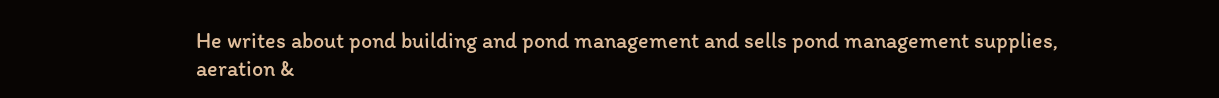He writes about pond building and pond management and sells pond management supplies, aeration &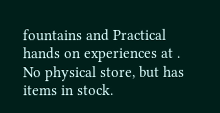fountains and Practical hands on experiences at . No physical store, but has items in stock.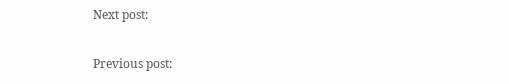Next post:

Previous post: